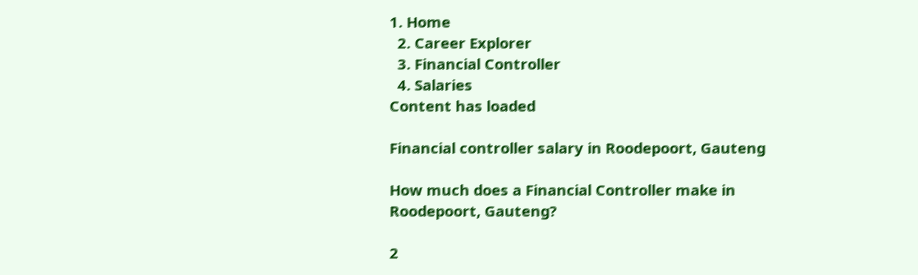1. Home
  2. Career Explorer
  3. Financial Controller
  4. Salaries
Content has loaded

Financial controller salary in Roodepoort, Gauteng

How much does a Financial Controller make in Roodepoort, Gauteng?

2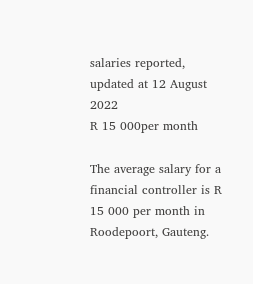salaries reported, updated at 12 August 2022
R 15 000per month

The average salary for a financial controller is R 15 000 per month in Roodepoort, Gauteng.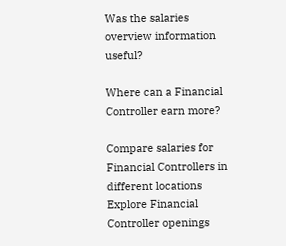Was the salaries overview information useful?

Where can a Financial Controller earn more?

Compare salaries for Financial Controllers in different locations
Explore Financial Controller openings